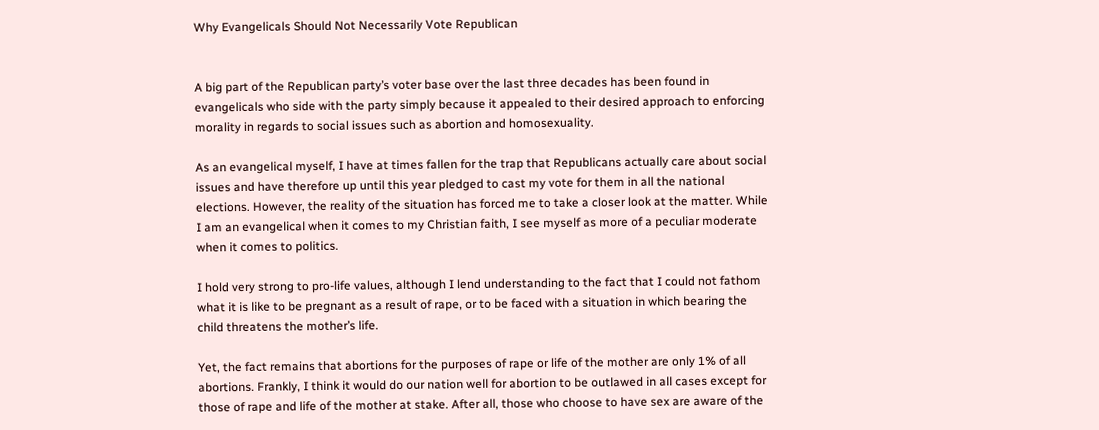Why Evangelicals Should Not Necessarily Vote Republican


A big part of the Republican party’s voter base over the last three decades has been found in evangelicals who side with the party simply because it appealed to their desired approach to enforcing morality in regards to social issues such as abortion and homosexuality.

As an evangelical myself, I have at times fallen for the trap that Republicans actually care about social issues and have therefore up until this year pledged to cast my vote for them in all the national elections. However, the reality of the situation has forced me to take a closer look at the matter. While I am an evangelical when it comes to my Christian faith, I see myself as more of a peculiar moderate when it comes to politics.

I hold very strong to pro-life values, although I lend understanding to the fact that I could not fathom what it is like to be pregnant as a result of rape, or to be faced with a situation in which bearing the child threatens the mother’s life.

Yet, the fact remains that abortions for the purposes of rape or life of the mother are only 1% of all abortions. Frankly, I think it would do our nation well for abortion to be outlawed in all cases except for those of rape and life of the mother at stake. After all, those who choose to have sex are aware of the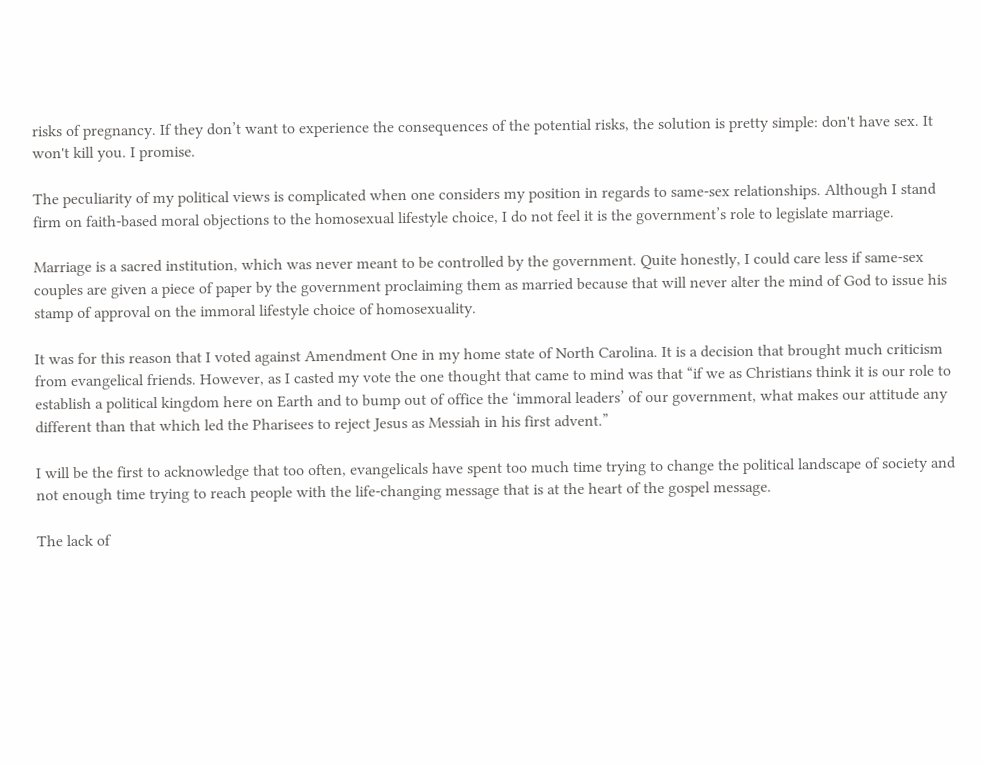risks of pregnancy. If they don’t want to experience the consequences of the potential risks, the solution is pretty simple: don't have sex. It won't kill you. I promise.

The peculiarity of my political views is complicated when one considers my position in regards to same-sex relationships. Although I stand firm on faith-based moral objections to the homosexual lifestyle choice, I do not feel it is the government’s role to legislate marriage.

Marriage is a sacred institution, which was never meant to be controlled by the government. Quite honestly, I could care less if same-sex couples are given a piece of paper by the government proclaiming them as married because that will never alter the mind of God to issue his stamp of approval on the immoral lifestyle choice of homosexuality.

It was for this reason that I voted against Amendment One in my home state of North Carolina. It is a decision that brought much criticism from evangelical friends. However, as I casted my vote the one thought that came to mind was that “if we as Christians think it is our role to establish a political kingdom here on Earth and to bump out of office the ‘immoral leaders’ of our government, what makes our attitude any different than that which led the Pharisees to reject Jesus as Messiah in his first advent.”

I will be the first to acknowledge that too often, evangelicals have spent too much time trying to change the political landscape of society and not enough time trying to reach people with the life-changing message that is at the heart of the gospel message.

The lack of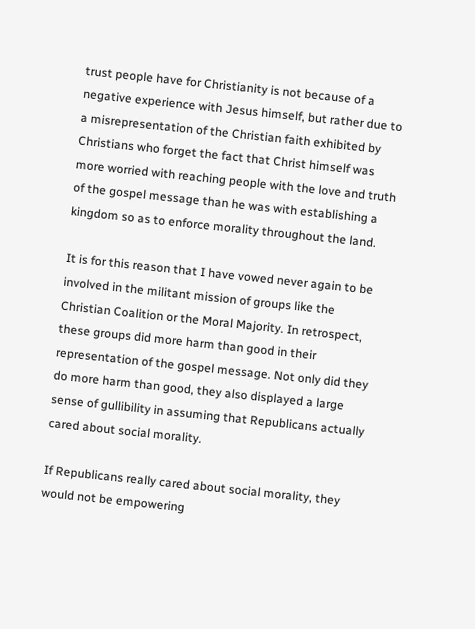trust people have for Christianity is not because of a negative experience with Jesus himself, but rather due to a misrepresentation of the Christian faith exhibited by Christians who forget the fact that Christ himself was more worried with reaching people with the love and truth of the gospel message than he was with establishing a kingdom so as to enforce morality throughout the land.

It is for this reason that I have vowed never again to be involved in the militant mission of groups like the Christian Coalition or the Moral Majority. In retrospect, these groups did more harm than good in their representation of the gospel message. Not only did they do more harm than good, they also displayed a large sense of gullibility in assuming that Republicans actually cared about social morality.

If Republicans really cared about social morality, they would not be empowering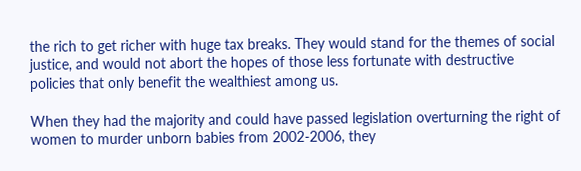the rich to get richer with huge tax breaks. They would stand for the themes of social justice, and would not abort the hopes of those less fortunate with destructive policies that only benefit the wealthiest among us.

When they had the majority and could have passed legislation overturning the right of women to murder unborn babies from 2002-2006, they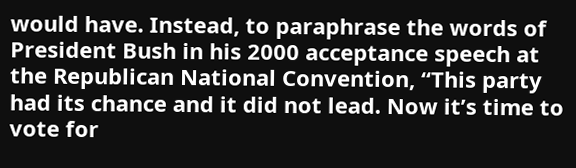would have. Instead, to paraphrase the words of President Bush in his 2000 acceptance speech at the Republican National Convention, “This party had its chance and it did not lead. Now it’s time to vote for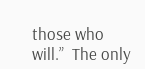those who will.”  The only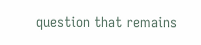question that remains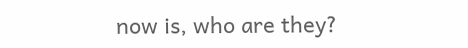now is, who are they?